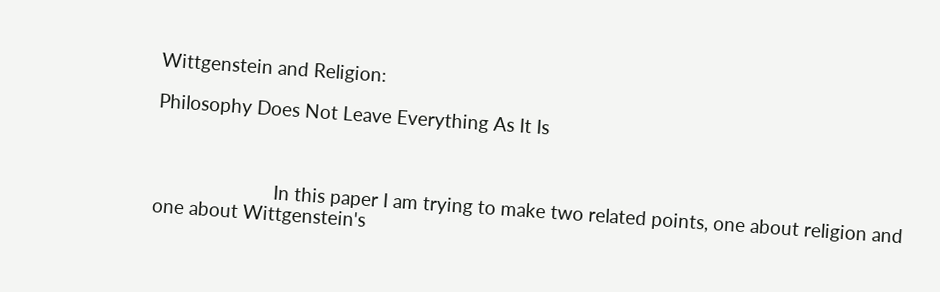Wittgenstein and Religion:

Philosophy Does Not Leave Everything As It Is



                        In this paper I am trying to make two related points, one about religion and one about Wittgenstein's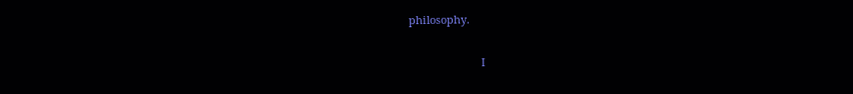philosophy.

                        I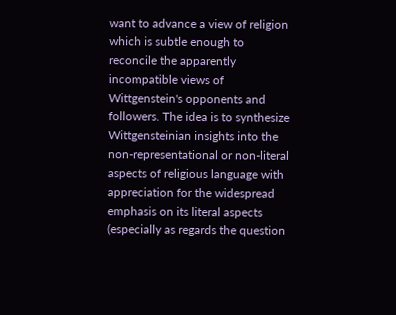want to advance a view of religion which is subtle enough to reconcile the apparently incompatible views of Wittgenstein's opponents and followers. The idea is to synthesize Wittgensteinian insights into the non-representational or non-literal aspects of religious language with appreciation for the widespread emphasis on its literal aspects (especially as regards the question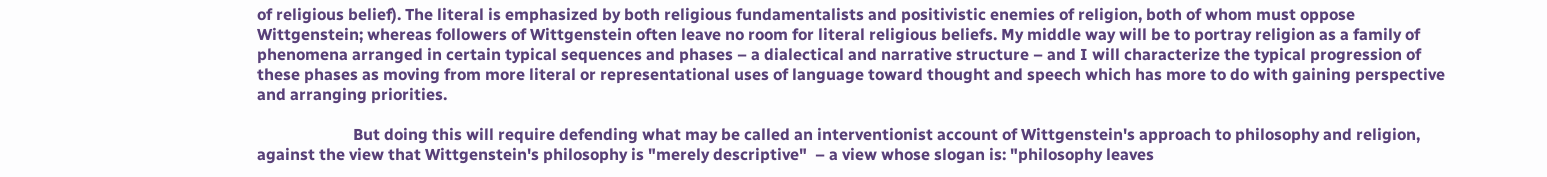of religious belief). The literal is emphasized by both religious fundamentalists and positivistic enemies of religion, both of whom must oppose Wittgenstein; whereas followers of Wittgenstein often leave no room for literal religious beliefs. My middle way will be to portray religion as a family of phenomena arranged in certain typical sequences and phases – a dialectical and narrative structure – and I will characterize the typical progression of these phases as moving from more literal or representational uses of language toward thought and speech which has more to do with gaining perspective and arranging priorities.

                        But doing this will require defending what may be called an interventionist account of Wittgenstein's approach to philosophy and religion, against the view that Wittgenstein's philosophy is "merely descriptive"  – a view whose slogan is: "philosophy leaves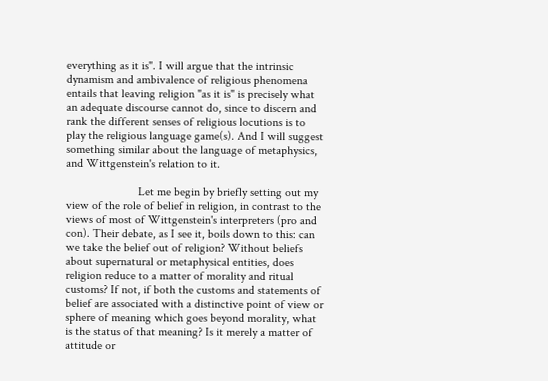everything as it is". I will argue that the intrinsic dynamism and ambivalence of religious phenomena entails that leaving religion "as it is" is precisely what an adequate discourse cannot do, since to discern and rank the different senses of religious locutions is to play the religious language game(s). And I will suggest something similar about the language of metaphysics, and Wittgenstein's relation to it.

                        Let me begin by briefly setting out my view of the role of belief in religion, in contrast to the views of most of Wittgenstein's interpreters (pro and con). Their debate, as I see it, boils down to this: can we take the belief out of religion? Without beliefs about supernatural or metaphysical entities, does religion reduce to a matter of morality and ritual customs? If not, if both the customs and statements of belief are associated with a distinctive point of view or sphere of meaning which goes beyond morality, what is the status of that meaning? Is it merely a matter of attitude or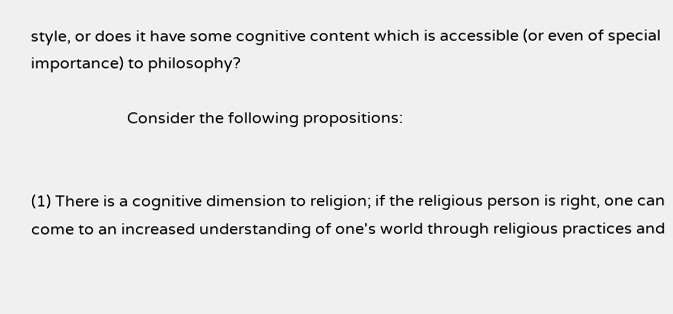style, or does it have some cognitive content which is accessible (or even of special importance) to philosophy?

                        Consider the following propositions:


(1) There is a cognitive dimension to religion; if the religious person is right, one can come to an increased understanding of one's world through religious practices and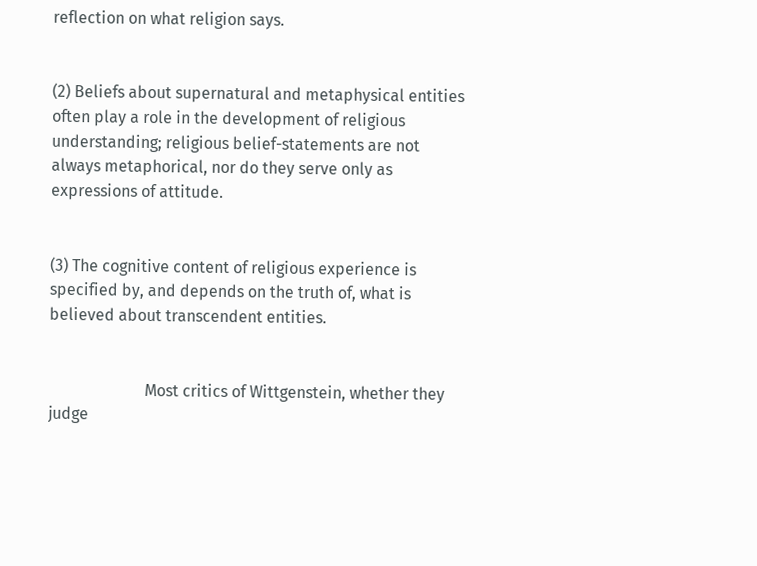reflection on what religion says.


(2) Beliefs about supernatural and metaphysical entities often play a role in the development of religious understanding; religious belief-statements are not always metaphorical, nor do they serve only as expressions of attitude.


(3) The cognitive content of religious experience is specified by, and depends on the truth of, what is believed about transcendent entities.


                        Most critics of Wittgenstein, whether they judge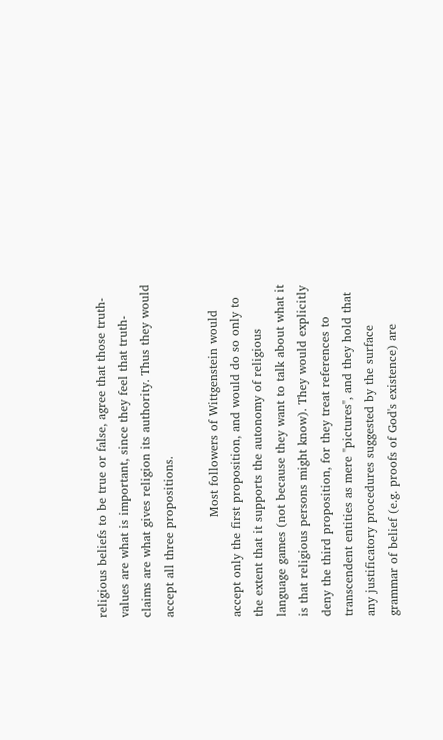religious beliefs to be true or false, agree that those truth-values are what is important, since they feel that truth-claims are what gives religion its authority. Thus they would accept all three propositions.

                         Most followers of Wittgenstein would accept only the first proposition, and would do so only to the extent that it supports the autonomy of religious language games (not because they want to talk about what it is that religious persons might know). They would explicitly deny the third proposition, for they treat references to transcendent entities as mere "pictures", and they hold that any justificatory procedures suggested by the surface grammar of belief (e.g. proofs of God's existence) are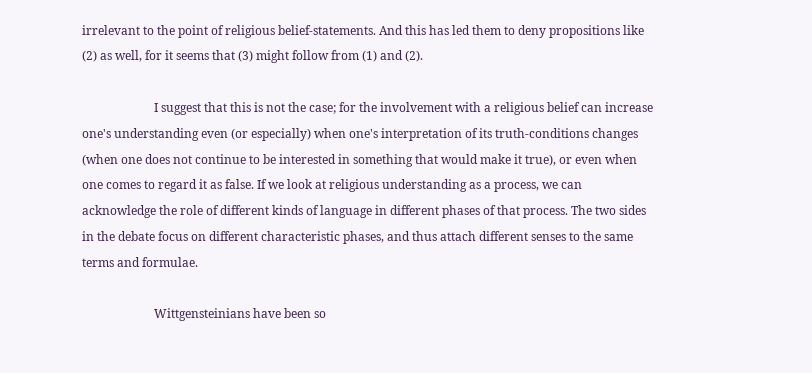irrelevant to the point of religious belief-statements. And this has led them to deny propositions like (2) as well, for it seems that (3) might follow from (1) and (2).

                        I suggest that this is not the case; for the involvement with a religious belief can increase one's understanding even (or especially) when one's interpretation of its truth-conditions changes (when one does not continue to be interested in something that would make it true), or even when one comes to regard it as false. If we look at religious understanding as a process, we can acknowledge the role of different kinds of language in different phases of that process. The two sides in the debate focus on different characteristic phases, and thus attach different senses to the same terms and formulae.

                        Wittgensteinians have been so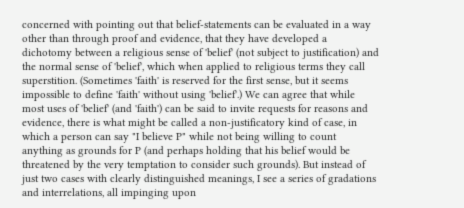concerned with pointing out that belief-statements can be evaluated in a way other than through proof and evidence, that they have developed a dichotomy between a religious sense of 'belief' (not subject to justification) and the normal sense of 'belief', which when applied to religious terms they call superstition. (Sometimes 'faith' is reserved for the first sense, but it seems impossible to define 'faith' without using 'belief'.) We can agree that while most uses of 'belief' (and 'faith') can be said to invite requests for reasons and evidence, there is what might be called a non-justificatory kind of case, in which a person can say "I believe P" while not being willing to count anything as grounds for P (and perhaps holding that his belief would be threatened by the very temptation to consider such grounds). But instead of just two cases with clearly distinguished meanings, I see a series of gradations and interrelations, all impinging upon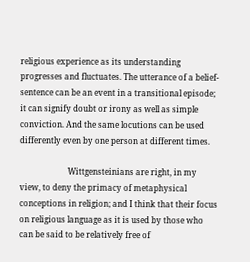religious experience as its understanding progresses and fluctuates. The utterance of a belief-sentence can be an event in a transitional episode; it can signify doubt or irony as well as simple conviction. And the same locutions can be used differently even by one person at different times.

                        Wittgensteinians are right, in my view, to deny the primacy of metaphysical conceptions in religion; and I think that their focus on religious language as it is used by those who can be said to be relatively free of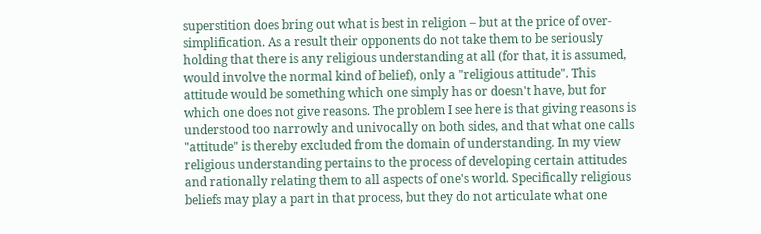superstition does bring out what is best in religion – but at the price of over-simplification. As a result their opponents do not take them to be seriously holding that there is any religious understanding at all (for that, it is assumed, would involve the normal kind of belief), only a "religious attitude". This attitude would be something which one simply has or doesn't have, but for which one does not give reasons. The problem I see here is that giving reasons is understood too narrowly and univocally on both sides, and that what one calls "attitude" is thereby excluded from the domain of understanding. In my view religious understanding pertains to the process of developing certain attitudes and rationally relating them to all aspects of one's world. Specifically religious beliefs may play a part in that process, but they do not articulate what one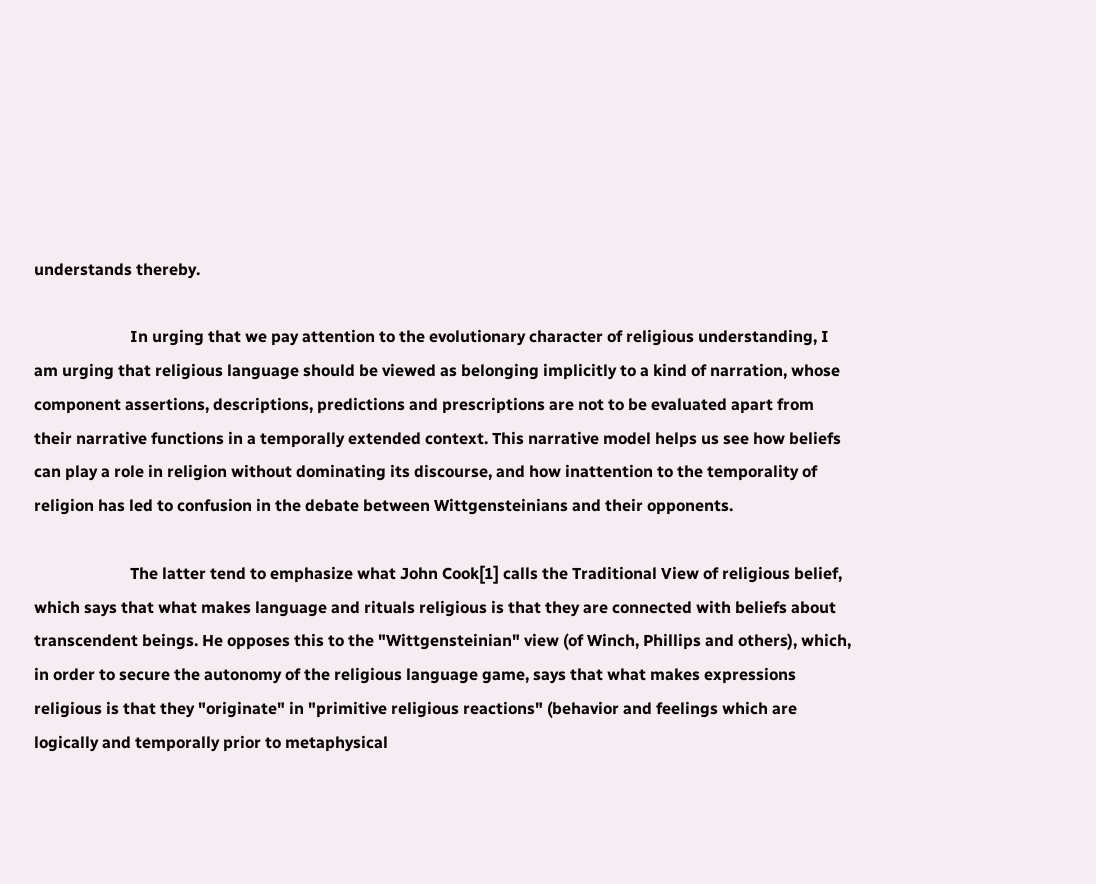understands thereby.

                        In urging that we pay attention to the evolutionary character of religious understanding, I am urging that religious language should be viewed as belonging implicitly to a kind of narration, whose component assertions, descriptions, predictions and prescriptions are not to be evaluated apart from their narrative functions in a temporally extended context. This narrative model helps us see how beliefs can play a role in religion without dominating its discourse, and how inattention to the temporality of religion has led to confusion in the debate between Wittgensteinians and their opponents.

                        The latter tend to emphasize what John Cook[1] calls the Traditional View of religious belief, which says that what makes language and rituals religious is that they are connected with beliefs about transcendent beings. He opposes this to the "Wittgensteinian" view (of Winch, Phillips and others), which, in order to secure the autonomy of the religious language game, says that what makes expressions religious is that they "originate" in "primitive religious reactions" (behavior and feelings which are logically and temporally prior to metaphysical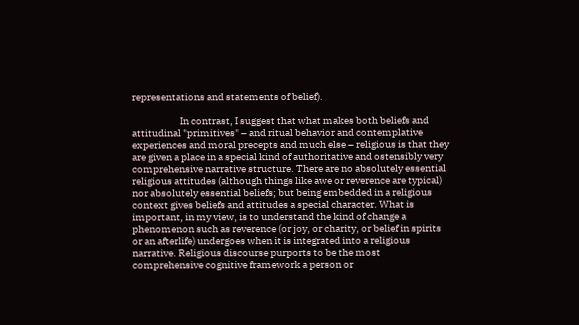representations and statements of belief).

                        In contrast, I suggest that what makes both beliefs and attitudinal "primitives" – and ritual behavior and contemplative experiences and moral precepts and much else – religious is that they are given a place in a special kind of authoritative and ostensibly very comprehensive narrative structure. There are no absolutely essential religious attitudes (although things like awe or reverence are typical) nor absolutely essential beliefs; but being embedded in a religious context gives beliefs and attitudes a special character. What is important, in my view, is to understand the kind of change a phenomenon such as reverence (or joy, or charity, or belief in spirits or an afterlife) undergoes when it is integrated into a religious narrative. Religious discourse purports to be the most comprehensive cognitive framework a person or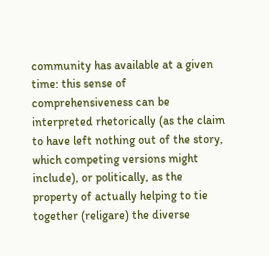community has available at a given time: this sense of comprehensiveness can be interpreted rhetorically (as the claim to have left nothing out of the story, which competing versions might include), or politically, as the property of actually helping to tie together (religare) the diverse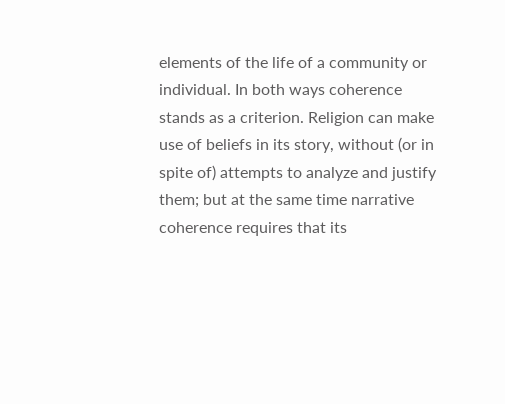elements of the life of a community or individual. In both ways coherence stands as a criterion. Religion can make use of beliefs in its story, without (or in spite of) attempts to analyze and justify them; but at the same time narrative coherence requires that its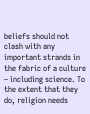beliefs should not clash with any important strands in the fabric of a culture – including science. To the extent that they do, religion needs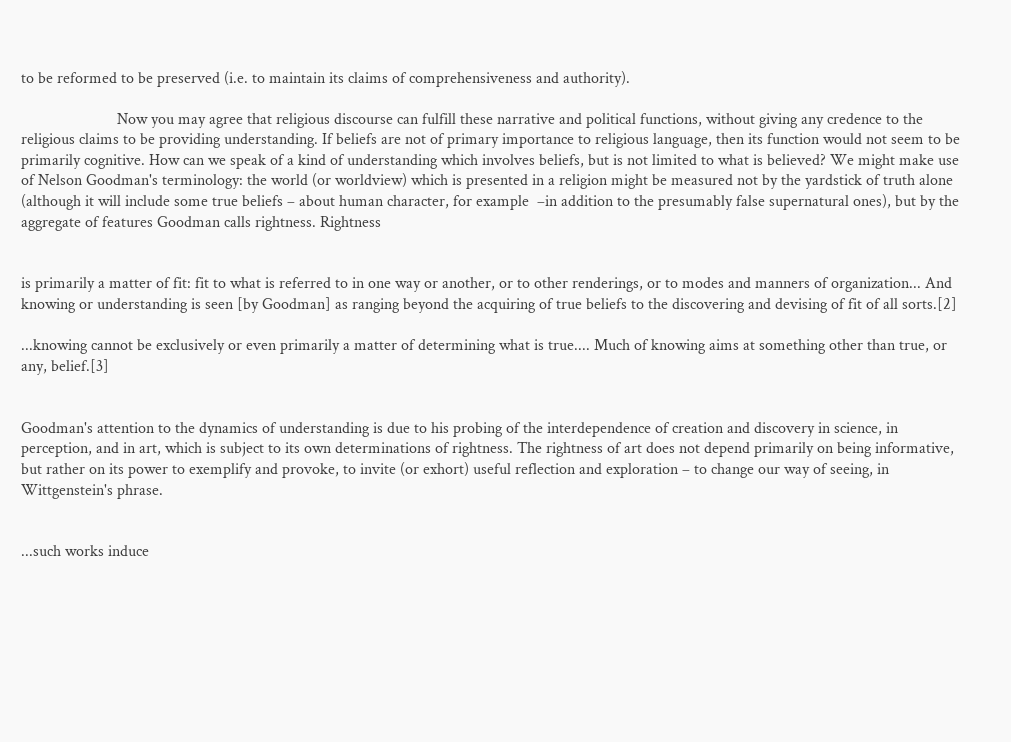to be reformed to be preserved (i.e. to maintain its claims of comprehensiveness and authority).

                        Now you may agree that religious discourse can fulfill these narrative and political functions, without giving any credence to the religious claims to be providing understanding. If beliefs are not of primary importance to religious language, then its function would not seem to be primarily cognitive. How can we speak of a kind of understanding which involves beliefs, but is not limited to what is believed? We might make use of Nelson Goodman's terminology: the world (or worldview) which is presented in a religion might be measured not by the yardstick of truth alone (although it will include some true beliefs – about human character, for example  –in addition to the presumably false supernatural ones), but by the aggregate of features Goodman calls rightness. Rightness


is primarily a matter of fit: fit to what is referred to in one way or another, or to other renderings, or to modes and manners of organization... And knowing or understanding is seen [by Goodman] as ranging beyond the acquiring of true beliefs to the discovering and devising of fit of all sorts.[2]

...knowing cannot be exclusively or even primarily a matter of determining what is true.... Much of knowing aims at something other than true, or any, belief.[3]


Goodman's attention to the dynamics of understanding is due to his probing of the interdependence of creation and discovery in science, in perception, and in art, which is subject to its own determinations of rightness. The rightness of art does not depend primarily on being informative, but rather on its power to exemplify and provoke, to invite (or exhort) useful reflection and exploration – to change our way of seeing, in Wittgenstein's phrase.


...such works induce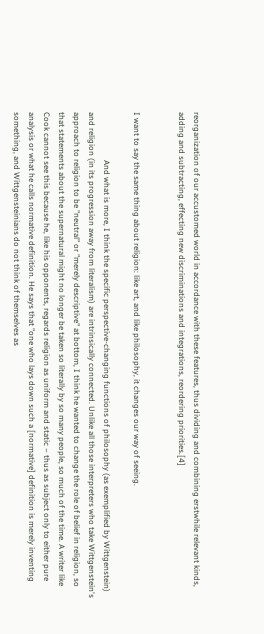reorganization of our accustomed world in accordance with these features, thus dividing and combining erstwhile relevant kinds, adding and subtracting, effecting new discriminations and integrations, reordering priorities.[4]


I want to say the same thing about religion: like art, and like philosophy, it changes our way of seeing.

                        And what is more, I think the specific perspective-changing functions of philosophy (as exemplified by Wittgenstein) and religion (in its progression away from literalism) are intrinsically connected. Unlike all those interpreters who take Wittgenstein's approach to religion to be "neutral" or "merely descriptive" at bottom, I think he wanted to change the role of belief in religion, so that statements about the supernatural might no longer be taken so literally by so many people, so much of the time. A writer like Cook cannot see this because he, like his opponents, regards religion as uniform and static – thus as subject only to either pure analysis or what he calls normative definition. He says that "one who lays down such a [normative] definition is merely inventing something, and Wittgensteinians do not think of themselves as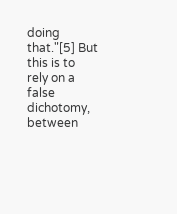doing that."[5] But this is to rely on a false dichotomy, between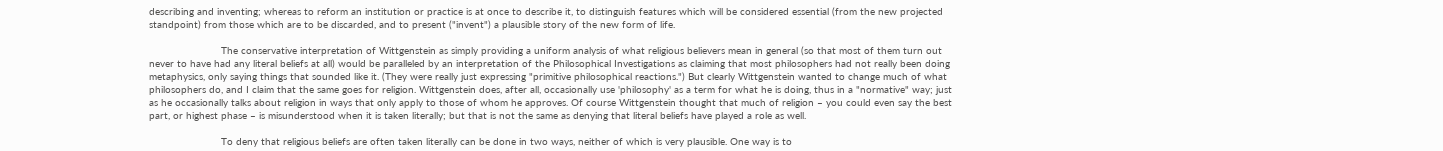describing and inventing; whereas to reform an institution or practice is at once to describe it, to distinguish features which will be considered essential (from the new projected standpoint) from those which are to be discarded, and to present ("invent") a plausible story of the new form of life.

                        The conservative interpretation of Wittgenstein as simply providing a uniform analysis of what religious believers mean in general (so that most of them turn out never to have had any literal beliefs at all) would be paralleled by an interpretation of the Philosophical Investigations as claiming that most philosophers had not really been doing metaphysics, only saying things that sounded like it. (They were really just expressing "primitive philosophical reactions.") But clearly Wittgenstein wanted to change much of what philosophers do, and I claim that the same goes for religion. Wittgenstein does, after all, occasionally use 'philosophy' as a term for what he is doing, thus in a "normative" way; just as he occasionally talks about religion in ways that only apply to those of whom he approves. Of course Wittgenstein thought that much of religion – you could even say the best part, or highest phase – is misunderstood when it is taken literally; but that is not the same as denying that literal beliefs have played a role as well.

                        To deny that religious beliefs are often taken literally can be done in two ways, neither of which is very plausible. One way is to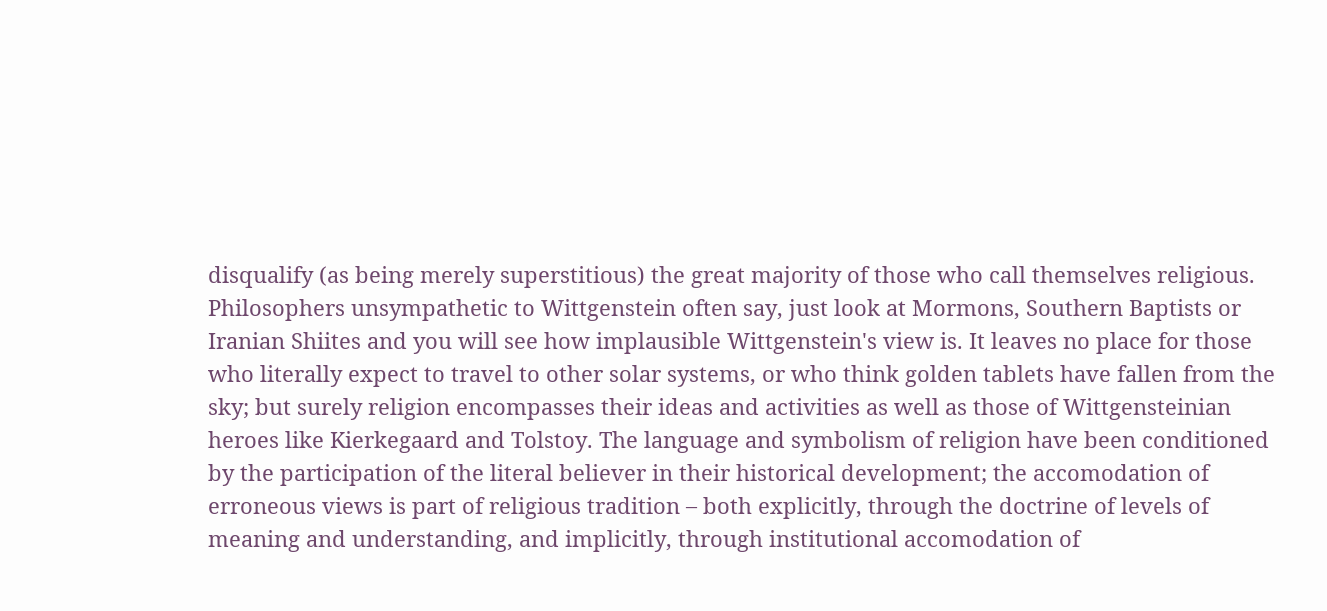disqualify (as being merely superstitious) the great majority of those who call themselves religious. Philosophers unsympathetic to Wittgenstein often say, just look at Mormons, Southern Baptists or Iranian Shiites and you will see how implausible Wittgenstein's view is. It leaves no place for those who literally expect to travel to other solar systems, or who think golden tablets have fallen from the sky; but surely religion encompasses their ideas and activities as well as those of Wittgensteinian heroes like Kierkegaard and Tolstoy. The language and symbolism of religion have been conditioned by the participation of the literal believer in their historical development; the accomodation of erroneous views is part of religious tradition – both explicitly, through the doctrine of levels of meaning and understanding, and implicitly, through institutional accomodation of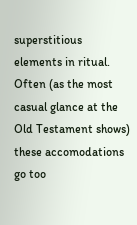superstitious elements in ritual. Often (as the most casual glance at the Old Testament shows) these accomodations go too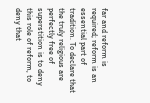far and reform is required; reform is an essential part of tradition. To declare that the truly religious are perfectly free of superstition is to deny this role of reform, to deny that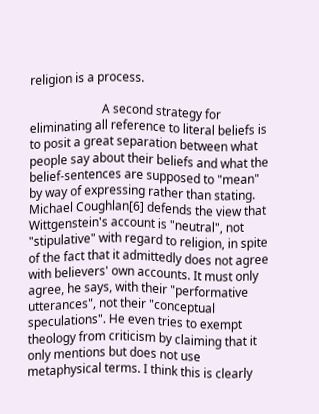religion is a process.

                        A second strategy for eliminating all reference to literal beliefs is to posit a great separation between what people say about their beliefs and what the belief-sentences are supposed to "mean" by way of expressing rather than stating. Michael Coughlan[6] defends the view that Wittgenstein's account is "neutral", not "stipulative" with regard to religion, in spite of the fact that it admittedly does not agree with believers' own accounts. It must only agree, he says, with their "performative utterances", not their "conceptual speculations". He even tries to exempt theology from criticism by claiming that it only mentions but does not use metaphysical terms. I think this is clearly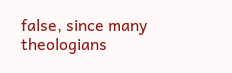false, since many theologians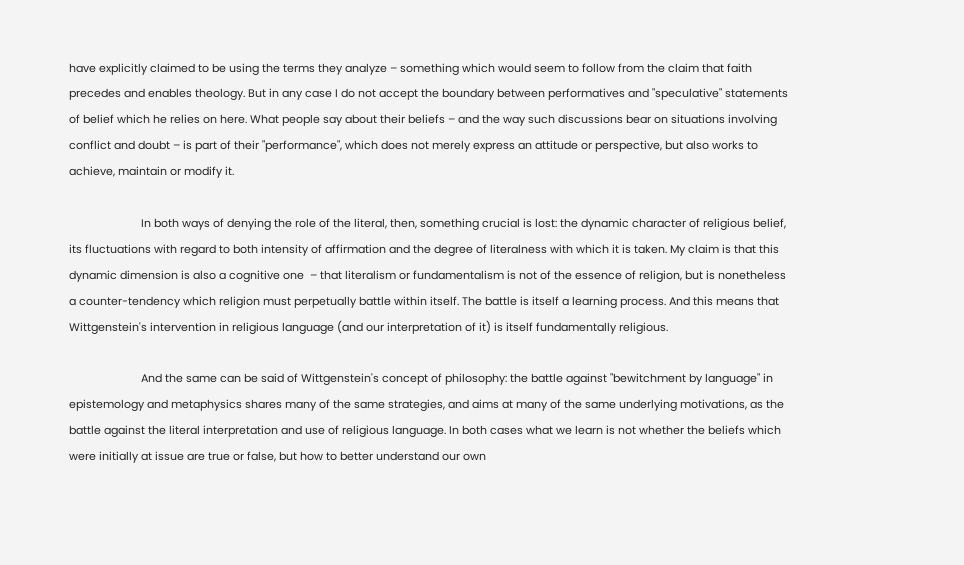have explicitly claimed to be using the terms they analyze – something which would seem to follow from the claim that faith precedes and enables theology. But in any case I do not accept the boundary between performatives and "speculative" statements of belief which he relies on here. What people say about their beliefs – and the way such discussions bear on situations involving conflict and doubt – is part of their "performance", which does not merely express an attitude or perspective, but also works to achieve, maintain or modify it.

                        In both ways of denying the role of the literal, then, something crucial is lost: the dynamic character of religious belief, its fluctuations with regard to both intensity of affirmation and the degree of literalness with which it is taken. My claim is that this dynamic dimension is also a cognitive one  – that literalism or fundamentalism is not of the essence of religion, but is nonetheless a counter-tendency which religion must perpetually battle within itself. The battle is itself a learning process. And this means that Wittgenstein's intervention in religious language (and our interpretation of it) is itself fundamentally religious.

                        And the same can be said of Wittgenstein's concept of philosophy: the battle against "bewitchment by language" in epistemology and metaphysics shares many of the same strategies, and aims at many of the same underlying motivations, as the battle against the literal interpretation and use of religious language. In both cases what we learn is not whether the beliefs which were initially at issue are true or false, but how to better understand our own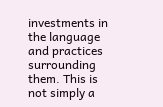investments in the language and practices surrounding them. This is not simply a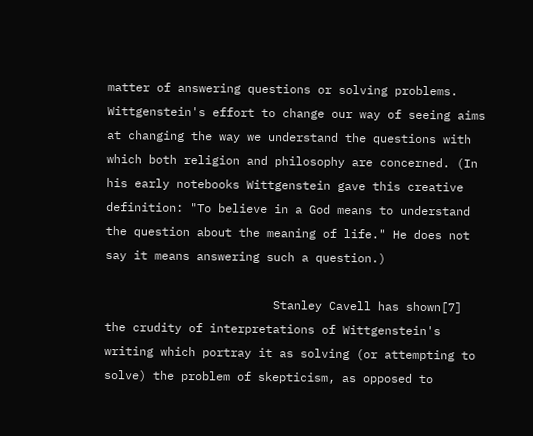matter of answering questions or solving problems. Wittgenstein's effort to change our way of seeing aims at changing the way we understand the questions with which both religion and philosophy are concerned. (In his early notebooks Wittgenstein gave this creative definition: "To believe in a God means to understand the question about the meaning of life." He does not say it means answering such a question.)

                        Stanley Cavell has shown[7] the crudity of interpretations of Wittgenstein's writing which portray it as solving (or attempting to solve) the problem of skepticism, as opposed to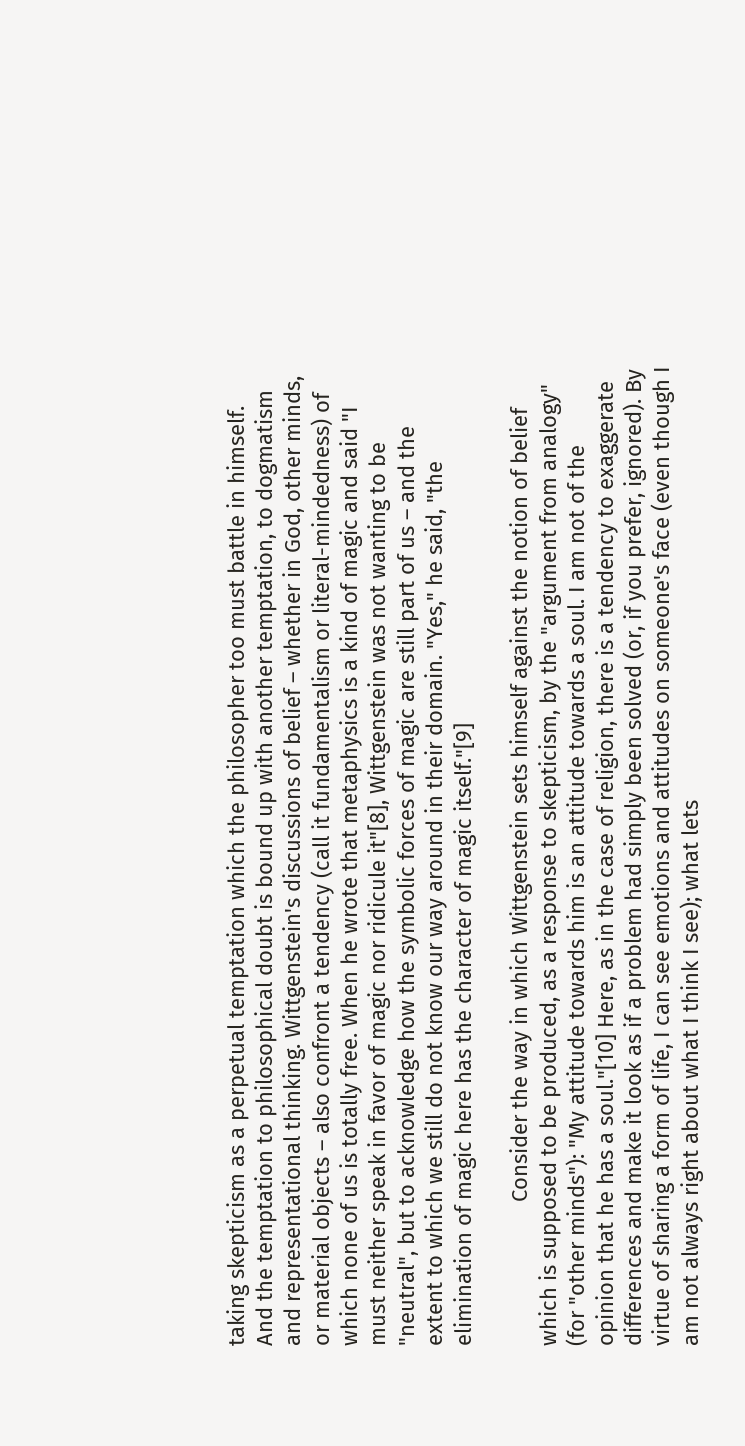taking skepticism as a perpetual temptation which the philosopher too must battle in himself. And the temptation to philosophical doubt is bound up with another temptation, to dogmatism and representational thinking. Wittgenstein's discussions of belief – whether in God, other minds, or material objects – also confront a tendency (call it fundamentalism or literal-mindedness) of which none of us is totally free. When he wrote that metaphysics is a kind of magic and said "I must neither speak in favor of magic nor ridicule it"[8], Wittgenstein was not wanting to be "neutral", but to acknowledge how the symbolic forces of magic are still part of us – and the extent to which we still do not know our way around in their domain. "Yes," he said, "the elimination of magic here has the character of magic itself."[9]

                        Consider the way in which Wittgenstein sets himself against the notion of belief which is supposed to be produced, as a response to skepticism, by the "argument from analogy" (for "other minds"): "My attitude towards him is an attitude towards a soul. I am not of the opinion that he has a soul."[10] Here, as in the case of religion, there is a tendency to exaggerate differences and make it look as if a problem had simply been solved (or, if you prefer, ignored). By virtue of sharing a form of life, I can see emotions and attitudes on someone's face (even though I am not always right about what I think I see); what lets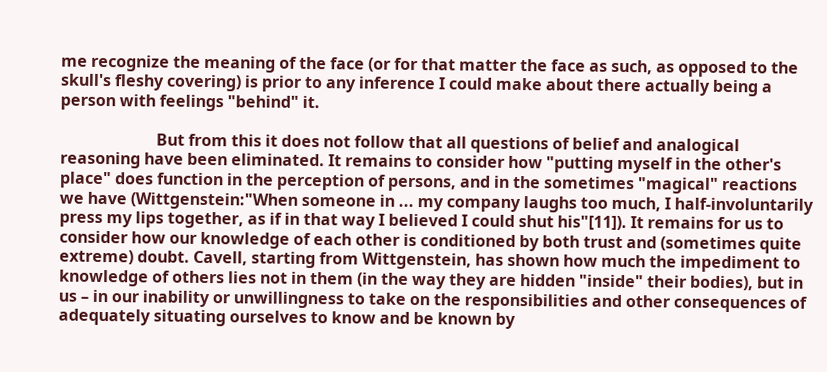me recognize the meaning of the face (or for that matter the face as such, as opposed to the skull's fleshy covering) is prior to any inference I could make about there actually being a person with feelings "behind" it.

                        But from this it does not follow that all questions of belief and analogical reasoning have been eliminated. It remains to consider how "putting myself in the other's place" does function in the perception of persons, and in the sometimes "magical" reactions we have (Wittgenstein:"When someone in ... my company laughs too much, I half-involuntarily press my lips together, as if in that way I believed I could shut his"[11]). It remains for us to consider how our knowledge of each other is conditioned by both trust and (sometimes quite extreme) doubt. Cavell, starting from Wittgenstein, has shown how much the impediment to knowledge of others lies not in them (in the way they are hidden "inside" their bodies), but in us – in our inability or unwillingness to take on the responsibilities and other consequences of adequately situating ourselves to know and be known by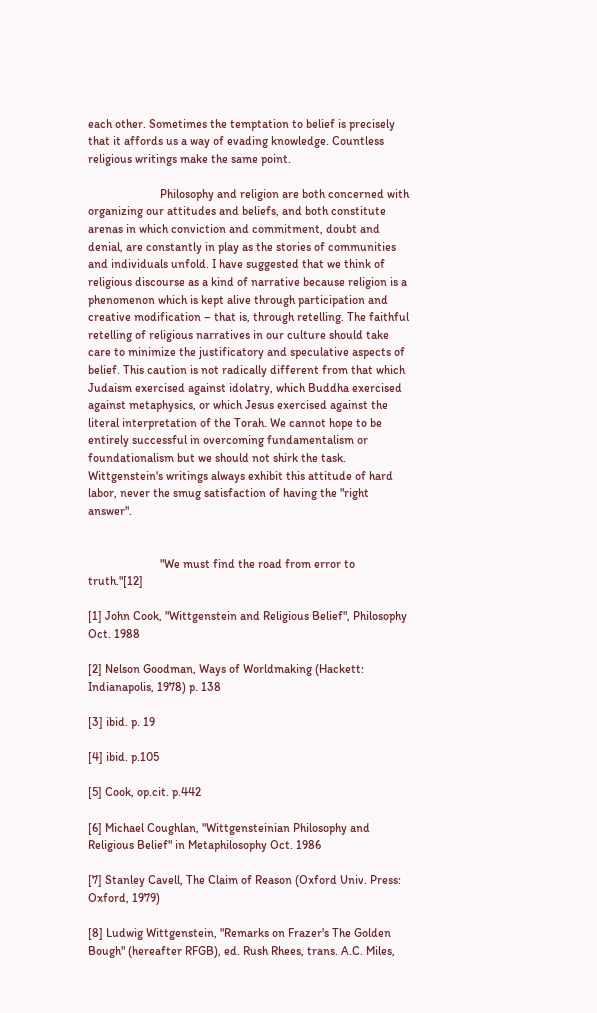each other. Sometimes the temptation to belief is precisely that it affords us a way of evading knowledge. Countless religious writings make the same point.

                        Philosophy and religion are both concerned with organizing our attitudes and beliefs, and both constitute arenas in which conviction and commitment, doubt and denial, are constantly in play as the stories of communities and individuals unfold. I have suggested that we think of religious discourse as a kind of narrative because religion is a phenomenon which is kept alive through participation and creative modification – that is, through retelling. The faithful retelling of religious narratives in our culture should take care to minimize the justificatory and speculative aspects of belief. This caution is not radically different from that which Judaism exercised against idolatry, which Buddha exercised against metaphysics, or which Jesus exercised against the literal interpretation of the Torah. We cannot hope to be entirely successful in overcoming fundamentalism or foundationalism but we should not shirk the task. Wittgenstein's writings always exhibit this attitude of hard labor, never the smug satisfaction of having the "right answer".


                        "We must find the road from error to truth."[12]

[1] John Cook, "Wittgenstein and Religious Belief", Philosophy Oct. 1988

[2] Nelson Goodman, Ways of Worldmaking (Hackett: Indianapolis, 1978) p. 138

[3] ibid. p. 19

[4] ibid. p.105

[5] Cook, op.cit. p.442

[6] Michael Coughlan, "Wittgensteinian Philosophy and Religious Belief" in Metaphilosophy Oct. 1986

[7] Stanley Cavell, The Claim of Reason (Oxford Univ. Press: Oxford, 1979)

[8] Ludwig Wittgenstein, "Remarks on Frazer's The Golden Bough" (hereafter RFGB), ed. Rush Rhees, trans. A.C. Miles,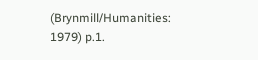(Brynmill/Humanities: 1979) p.1.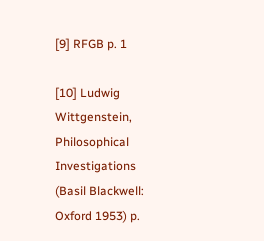[9] RFGB p. 1

[10] Ludwig Wittgenstein, Philosophical Investigations (Basil Blackwell: Oxford 1953) p.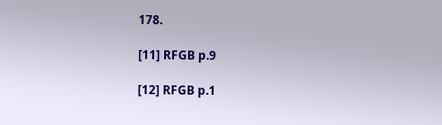178.

[11] RFGB p.9

[12] RFGB p.1